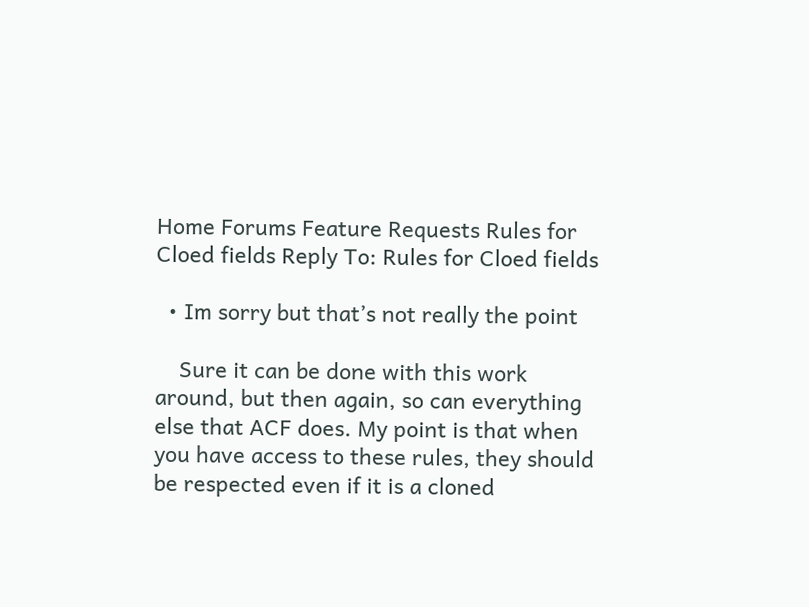Home Forums Feature Requests Rules for Cloed fields Reply To: Rules for Cloed fields

  • Im sorry but that’s not really the point

    Sure it can be done with this work around, but then again, so can everything else that ACF does. My point is that when you have access to these rules, they should be respected even if it is a cloned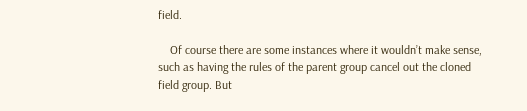field.

    Of course there are some instances where it wouldn’t make sense, such as having the rules of the parent group cancel out the cloned field group. But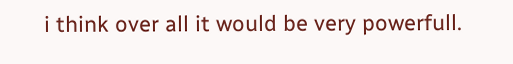i think over all it would be very powerfull.